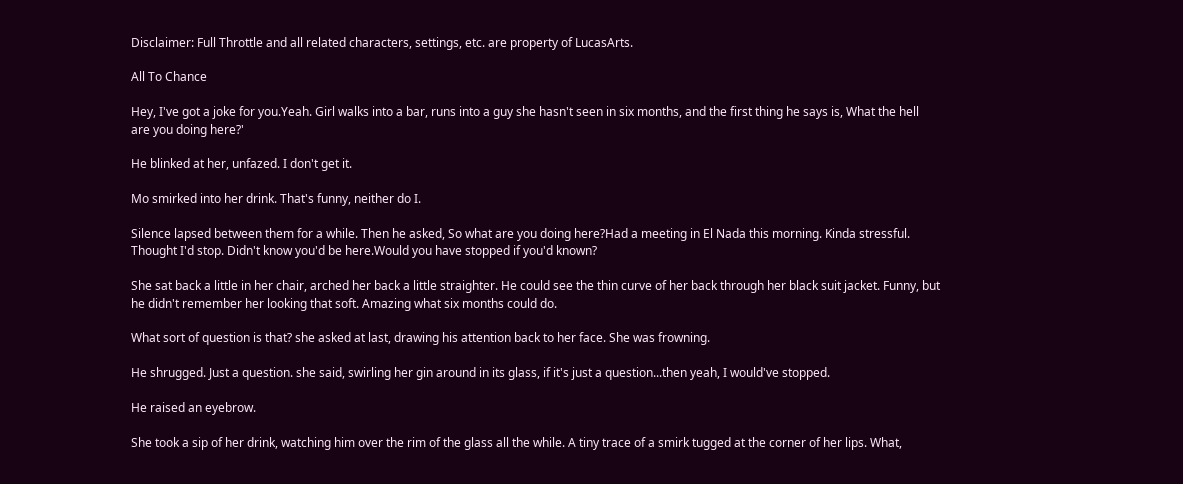Disclaimer: Full Throttle and all related characters, settings, etc. are property of LucasArts.

All To Chance

Hey, I've got a joke for you.Yeah. Girl walks into a bar, runs into a guy she hasn't seen in six months, and the first thing he says is, What the hell are you doing here?'

He blinked at her, unfazed. I don't get it.

Mo smirked into her drink. That's funny, neither do I.

Silence lapsed between them for a while. Then he asked, So what are you doing here?Had a meeting in El Nada this morning. Kinda stressful. Thought I'd stop. Didn't know you'd be here.Would you have stopped if you'd known?

She sat back a little in her chair, arched her back a little straighter. He could see the thin curve of her back through her black suit jacket. Funny, but he didn't remember her looking that soft. Amazing what six months could do.

What sort of question is that? she asked at last, drawing his attention back to her face. She was frowning.

He shrugged. Just a question. she said, swirling her gin around in its glass, if it's just a question...then yeah, I would've stopped.

He raised an eyebrow.

She took a sip of her drink, watching him over the rim of the glass all the while. A tiny trace of a smirk tugged at the corner of her lips. What,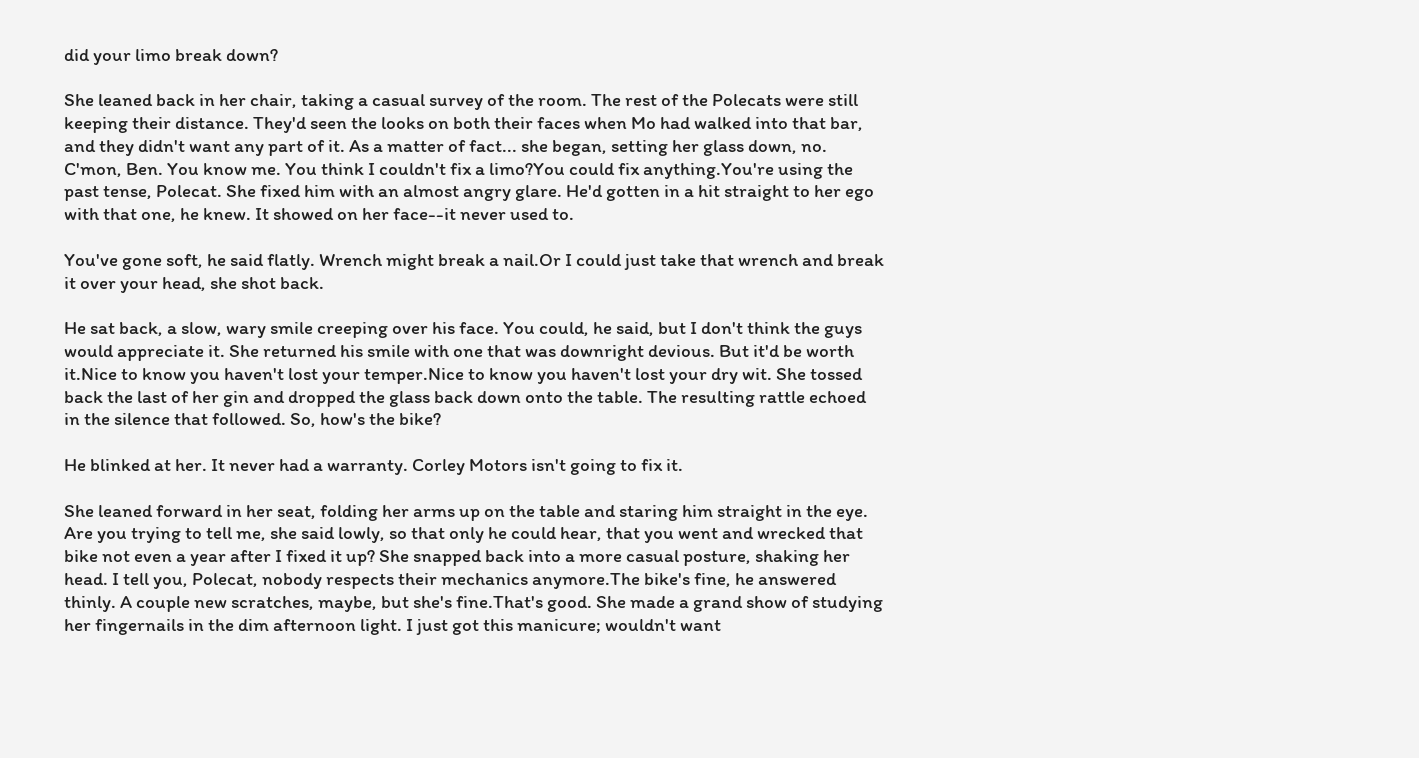did your limo break down?

She leaned back in her chair, taking a casual survey of the room. The rest of the Polecats were still keeping their distance. They'd seen the looks on both their faces when Mo had walked into that bar, and they didn't want any part of it. As a matter of fact... she began, setting her glass down, no. C'mon, Ben. You know me. You think I couldn't fix a limo?You could fix anything.You're using the past tense, Polecat. She fixed him with an almost angry glare. He'd gotten in a hit straight to her ego with that one, he knew. It showed on her face--it never used to.

You've gone soft, he said flatly. Wrench might break a nail.Or I could just take that wrench and break it over your head, she shot back.

He sat back, a slow, wary smile creeping over his face. You could, he said, but I don't think the guys would appreciate it. She returned his smile with one that was downright devious. But it'd be worth it.Nice to know you haven't lost your temper.Nice to know you haven't lost your dry wit. She tossed back the last of her gin and dropped the glass back down onto the table. The resulting rattle echoed in the silence that followed. So, how's the bike?

He blinked at her. It never had a warranty. Corley Motors isn't going to fix it.

She leaned forward in her seat, folding her arms up on the table and staring him straight in the eye. Are you trying to tell me, she said lowly, so that only he could hear, that you went and wrecked that bike not even a year after I fixed it up? She snapped back into a more casual posture, shaking her head. I tell you, Polecat, nobody respects their mechanics anymore.The bike's fine, he answered thinly. A couple new scratches, maybe, but she's fine.That's good. She made a grand show of studying her fingernails in the dim afternoon light. I just got this manicure; wouldn't want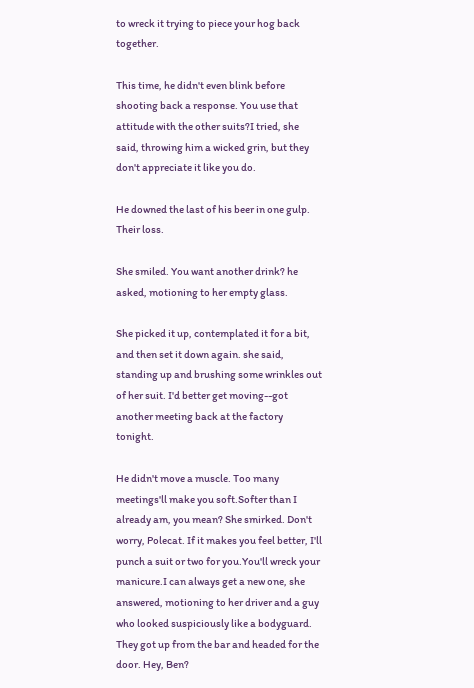to wreck it trying to piece your hog back together.

This time, he didn't even blink before shooting back a response. You use that attitude with the other suits?I tried, she said, throwing him a wicked grin, but they don't appreciate it like you do.

He downed the last of his beer in one gulp. Their loss.

She smiled. You want another drink? he asked, motioning to her empty glass.

She picked it up, contemplated it for a bit, and then set it down again. she said, standing up and brushing some wrinkles out of her suit. I'd better get moving--got another meeting back at the factory tonight.

He didn't move a muscle. Too many meetings'll make you soft.Softer than I already am, you mean? She smirked. Don't worry, Polecat. If it makes you feel better, I'll punch a suit or two for you.You'll wreck your manicure.I can always get a new one, she answered, motioning to her driver and a guy who looked suspiciously like a bodyguard. They got up from the bar and headed for the door. Hey, Ben?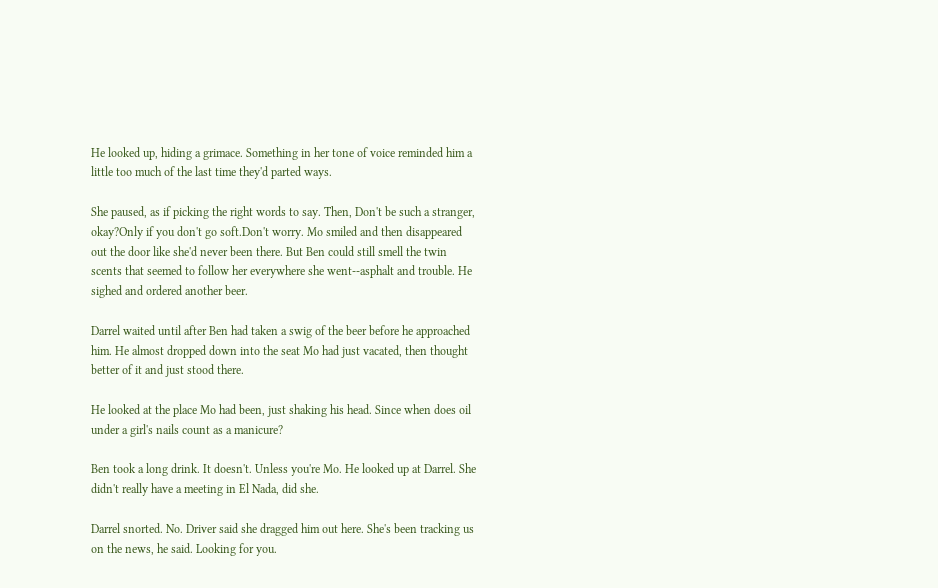He looked up, hiding a grimace. Something in her tone of voice reminded him a little too much of the last time they'd parted ways.

She paused, as if picking the right words to say. Then, Don't be such a stranger, okay?Only if you don't go soft.Don't worry. Mo smiled and then disappeared out the door like she'd never been there. But Ben could still smell the twin scents that seemed to follow her everywhere she went--asphalt and trouble. He sighed and ordered another beer.

Darrel waited until after Ben had taken a swig of the beer before he approached him. He almost dropped down into the seat Mo had just vacated, then thought better of it and just stood there.

He looked at the place Mo had been, just shaking his head. Since when does oil under a girl's nails count as a manicure?

Ben took a long drink. It doesn't. Unless you're Mo. He looked up at Darrel. She didn't really have a meeting in El Nada, did she.

Darrel snorted. No. Driver said she dragged him out here. She's been tracking us on the news, he said. Looking for you.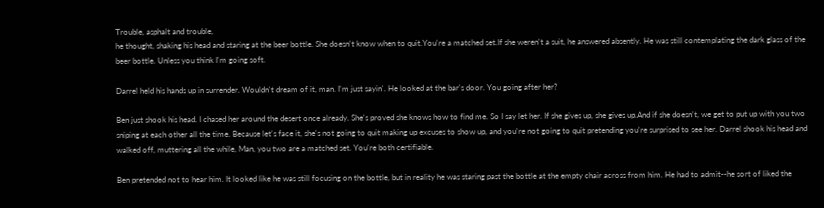Trouble, asphalt and trouble,
he thought, shaking his head and staring at the beer bottle. She doesn't know when to quit.You're a matched set.If she weren't a suit, he answered absently. He was still contemplating the dark glass of the beer bottle. Unless you think I'm going soft.

Darrel held his hands up in surrender. Wouldn't dream of it, man. I'm just sayin'. He looked at the bar's door. You going after her?

Ben just shook his head. I chased her around the desert once already. She's proved she knows how to find me. So I say let her. If she gives up, she gives up.And if she doesn't, we get to put up with you two sniping at each other all the time. Because let's face it, she's not going to quit making up excuses to show up, and you're not going to quit pretending you're surprised to see her. Darrel shook his head and walked off, muttering all the while, Man, you two are a matched set. You're both certifiable.

Ben pretended not to hear him. It looked like he was still focusing on the bottle, but in reality he was staring past the bottle at the empty chair across from him. He had to admit--he sort of liked the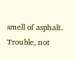smell of asphalt. Trouble, not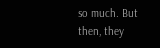so much. But then, they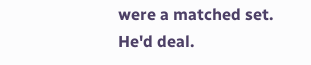were a matched set. He'd deal.